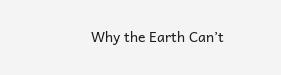Why the Earth Can’t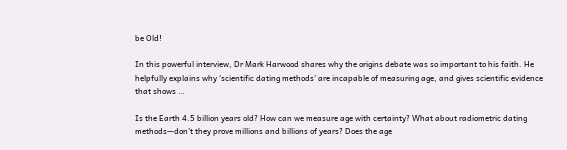be Old!

In this powerful interview, Dr Mark Harwood shares why the origins debate was so important to his faith. He helpfully explains why ‘scientific dating methods’ are incapable of measuring age, and gives scientific evidence that shows …

Is the Earth 4.5 billion years old? How can we measure age with certainty? What about radiometric dating methods—don’t they prove millions and billions of years? Does the age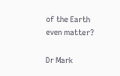of the Earth even matter?

Dr Mark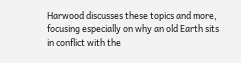Harwood discusses these topics and more, focusing especially on why an old Earth sits in conflict with the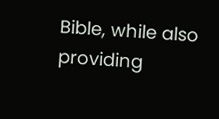Bible, while also providing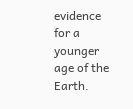evidence for a younger age of the Earth.